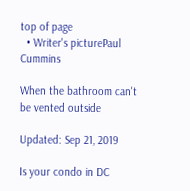top of page
  • Writer's picturePaul Cummins

When the bathroom can't be vented outside

Updated: Sep 21, 2019

Is your condo in DC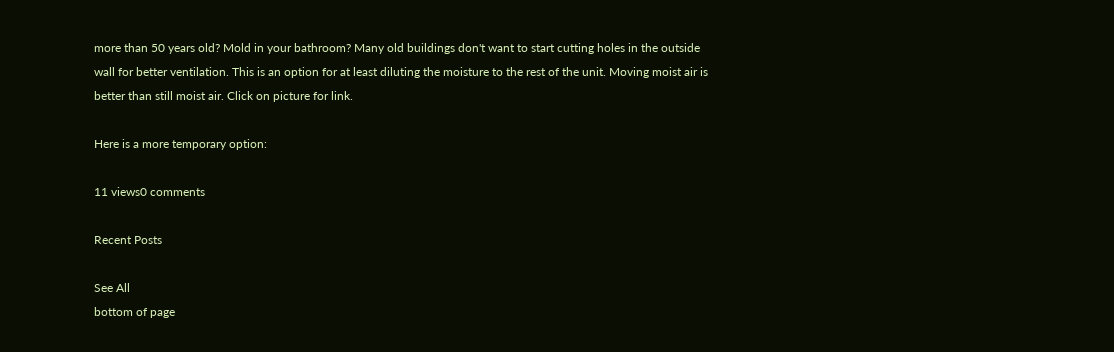more than 50 years old? Mold in your bathroom? Many old buildings don't want to start cutting holes in the outside wall for better ventilation. This is an option for at least diluting the moisture to the rest of the unit. Moving moist air is better than still moist air. Click on picture for link.

Here is a more temporary option:

11 views0 comments

Recent Posts

See All
bottom of page